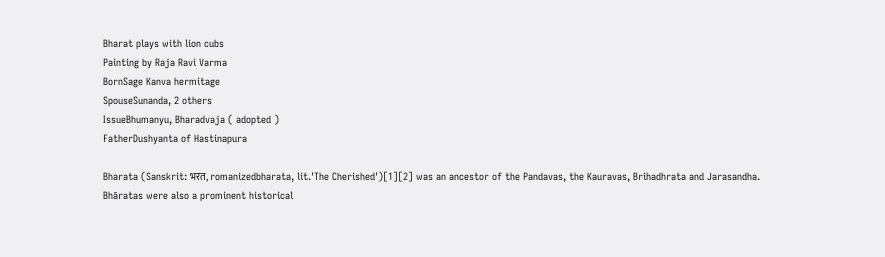Bharat plays with lion cubs
Painting by Raja Ravi Varma
BornSage Kanva hermitage
SpouseSunanda, 2 others
IssueBhumanyu, Bharadvaja ( adopted )
FatherDushyanta of Hastinapura

Bharata (Sanskrit: भरत, romanizedbharata, lit.'The Cherished')[1][2] was an ancestor of the Pandavas, the Kauravas, Brihadhrata and Jarasandha. Bhāratas were also a prominent historical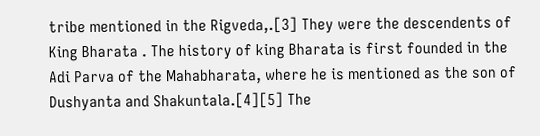tribe mentioned in the Rigveda,.[3] They were the descendents of King Bharata . The history of king Bharata is first founded in the Adi Parva of the Mahabharata, where he is mentioned as the son of Dushyanta and Shakuntala.[4][5] The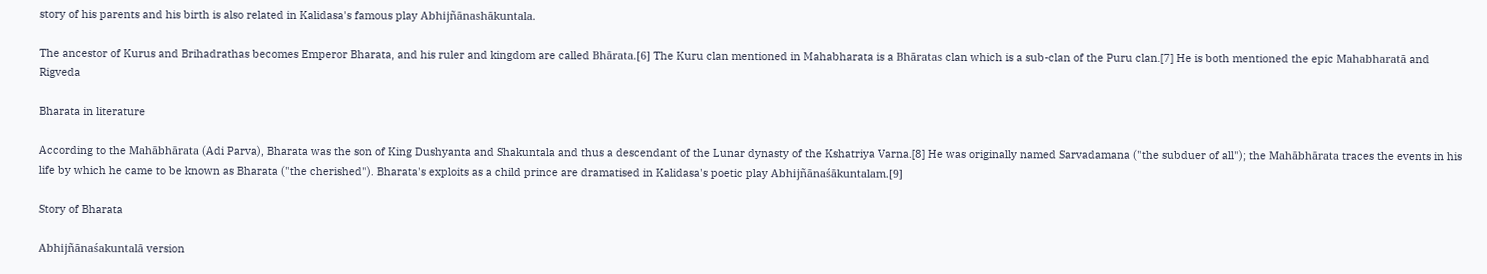story of his parents and his birth is also related in Kalidasa's famous play Abhijñānashākuntala.

The ancestor of Kurus and Brihadrathas becomes Emperor Bharata, and his ruler and kingdom are called Bhārata.[6] The Kuru clan mentioned in Mahabharata is a Bhāratas clan which is a sub-clan of the Puru clan.[7] He is both mentioned the epic Mahabharatā and Rigveda

Bharata in literature

According to the Mahābhārata (Adi Parva), Bharata was the son of King Dushyanta and Shakuntala and thus a descendant of the Lunar dynasty of the Kshatriya Varna.[8] He was originally named Sarvadamana ("the subduer of all"); the Mahābhārata traces the events in his life by which he came to be known as Bharata ("the cherished"). Bharata's exploits as a child prince are dramatised in Kalidasa's poetic play Abhijñānaśākuntalam.[9]

Story of Bharata

Abhijñānaśakuntalā version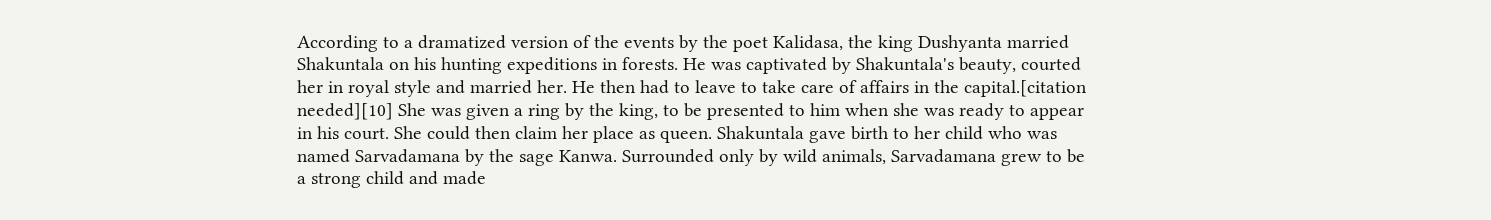According to a dramatized version of the events by the poet Kalidasa, the king Dushyanta married Shakuntala on his hunting expeditions in forests. He was captivated by Shakuntala's beauty, courted her in royal style and married her. He then had to leave to take care of affairs in the capital.[citation needed][10] She was given a ring by the king, to be presented to him when she was ready to appear in his court. She could then claim her place as queen. Shakuntala gave birth to her child who was named Sarvadamana by the sage Kanwa. Surrounded only by wild animals, Sarvadamana grew to be a strong child and made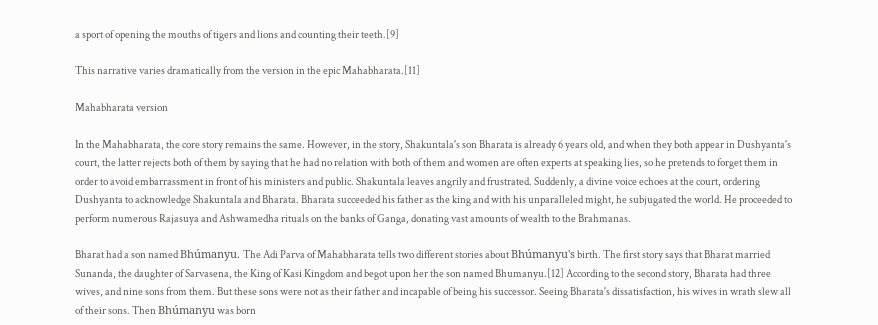a sport of opening the mouths of tigers and lions and counting their teeth.[9]

This narrative varies dramatically from the version in the epic Mahabharata.[11]

Mahabharata version

In the Mahabharata, the core story remains the same. However, in the story, Shakuntala's son Bharata is already 6 years old, and when they both appear in Dushyanta's court, the latter rejects both of them by saying that he had no relation with both of them and women are often experts at speaking lies, so he pretends to forget them in order to avoid embarrassment in front of his ministers and public. Shakuntala leaves angrily and frustrated. Suddenly, a divine voice echoes at the court, ordering Dushyanta to acknowledge Shakuntala and Bharata. Bharata succeeded his father as the king and with his unparalleled might, he subjugated the world. He proceeded to perform numerous Rajasuya and Ashwamedha rituals on the banks of Ganga, donating vast amounts of wealth to the Brahmanas.

Bharat had a son named Bhúmanyu. The Adi Parva of Mahabharata tells two different stories about Bhúmanyu's birth. The first story says that Bharat married Sunanda, the daughter of Sarvasena, the King of Kasi Kingdom and begot upon her the son named Bhumanyu.[12] According to the second story, Bharata had three wives, and nine sons from them. But these sons were not as their father and incapable of being his successor. Seeing Bharata's dissatisfaction, his wives in wrath slew all of their sons. Then Bhúmanyu was born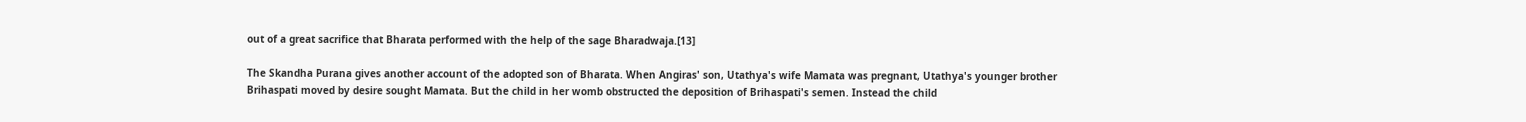out of a great sacrifice that Bharata performed with the help of the sage Bharadwaja.[13]

The Skandha Purana gives another account of the adopted son of Bharata. When Angiras' son, Utathya's wife Mamata was pregnant, Utathya's younger brother Brihaspati moved by desire sought Mamata. But the child in her womb obstructed the deposition of Brihaspati's semen. Instead the child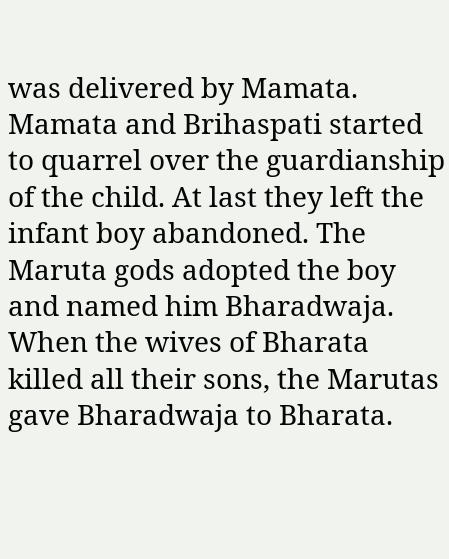was delivered by Mamata. Mamata and Brihaspati started to quarrel over the guardianship of the child. At last they left the infant boy abandoned. The Maruta gods adopted the boy and named him Bharadwaja. When the wives of Bharata killed all their sons, the Marutas gave Bharadwaja to Bharata.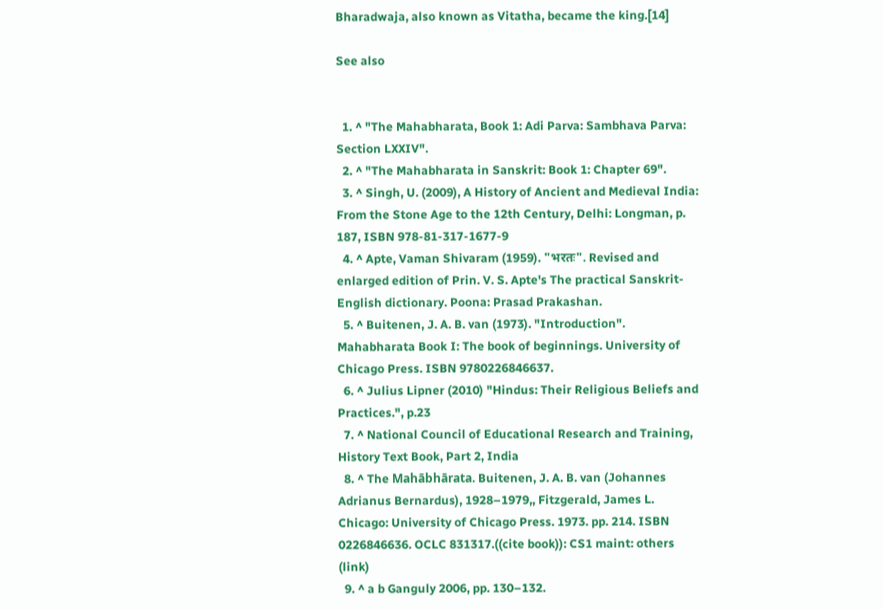Bharadwaja, also known as Vitatha, became the king.[14]

See also


  1. ^ "The Mahabharata, Book 1: Adi Parva: Sambhava Parva: Section LXXIV".
  2. ^ "The Mahabharata in Sanskrit: Book 1: Chapter 69".
  3. ^ Singh, U. (2009), A History of Ancient and Medieval India: From the Stone Age to the 12th Century, Delhi: Longman, p. 187, ISBN 978-81-317-1677-9
  4. ^ Apte, Vaman Shivaram (1959). "भरतः". Revised and enlarged edition of Prin. V. S. Apte's The practical Sanskrit-English dictionary. Poona: Prasad Prakashan.
  5. ^ Buitenen, J. A. B. van (1973). "Introduction". Mahabharata Book I: The book of beginnings. University of Chicago Press. ISBN 9780226846637.
  6. ^ Julius Lipner (2010) "Hindus: Their Religious Beliefs and Practices.", p.23
  7. ^ National Council of Educational Research and Training, History Text Book, Part 2, India
  8. ^ The Mahābhārata. Buitenen, J. A. B. van (Johannes Adrianus Bernardus), 1928–1979,, Fitzgerald, James L. Chicago: University of Chicago Press. 1973. pp. 214. ISBN 0226846636. OCLC 831317.((cite book)): CS1 maint: others (link)
  9. ^ a b Ganguly 2006, pp. 130–132.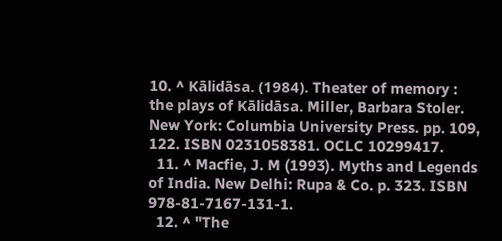10. ^ Kālidāsa. (1984). Theater of memory : the plays of Kālidāsa. Miller, Barbara Stoler. New York: Columbia University Press. pp. 109, 122. ISBN 0231058381. OCLC 10299417.
  11. ^ Macfie, J. M (1993). Myths and Legends of India. New Delhi: Rupa & Co. p. 323. ISBN 978-81-7167-131-1.
  12. ^ "The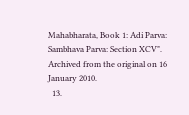Mahabharata, Book 1: Adi Parva: Sambhava Parva: Section XCV". Archived from the original on 16 January 2010.
  13.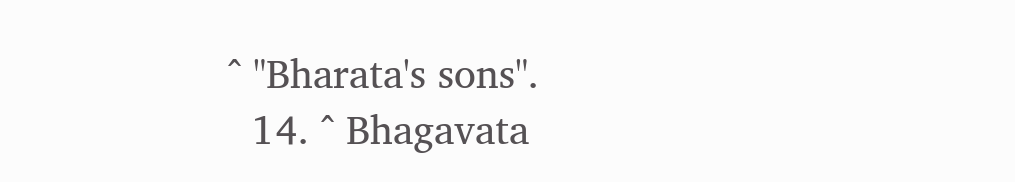^ "Bharata's sons".
  14. ^ Bhagavata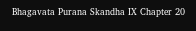Bhagavata Purana Skandha IX Chapter 20